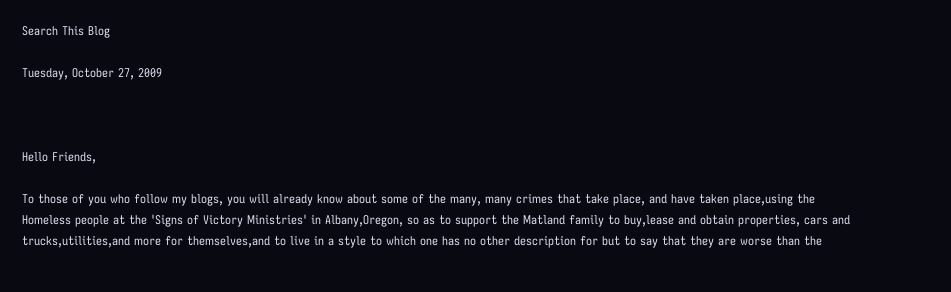Search This Blog

Tuesday, October 27, 2009



Hello Friends,

To those of you who follow my blogs, you will already know about some of the many, many crimes that take place, and have taken place,using the Homeless people at the 'Signs of Victory Ministries' in Albany,Oregon, so as to support the Matland family to buy,lease and obtain properties, cars and trucks,utilities,and more for themselves,and to live in a style to which one has no other description for but to say that they are worse than the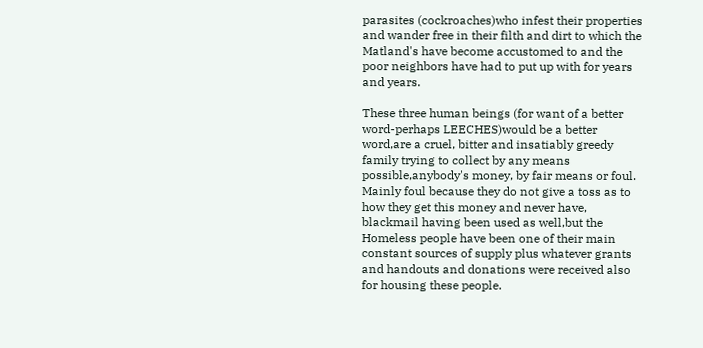parasites (cockroaches)who infest their properties and wander free in their filth and dirt to which the Matland's have become accustomed to and the poor neighbors have had to put up with for years and years.

These three human beings (for want of a better word-perhaps LEECHES)would be a better word,are a cruel, bitter and insatiably greedy family trying to collect by any means possible,anybody's money, by fair means or foul. Mainly foul because they do not give a toss as to how they get this money and never have, blackmail having been used as well,but the Homeless people have been one of their main constant sources of supply plus whatever grants and handouts and donations were received also for housing these people.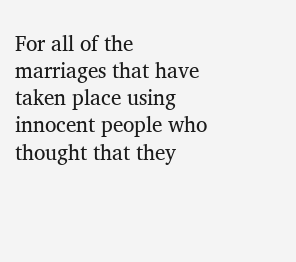For all of the marriages that have taken place using innocent people who thought that they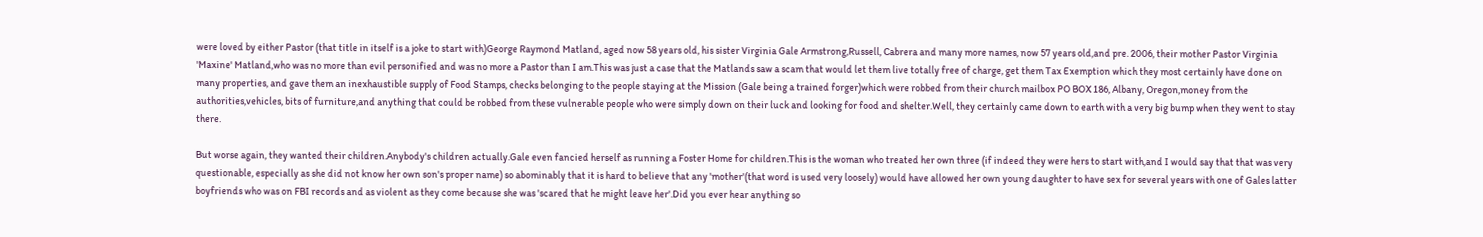were loved by either Pastor (that title in itself is a joke to start with)George Raymond Matland, aged now 58 years old, his sister Virginia Gale Armstrong,Russell, Cabrera and many more names, now 57 years old,and pre. 2006, their mother Pastor Virginia 'Maxine' Matland,who was no more than evil personified and was no more a Pastor than I am.This was just a case that the Matlands saw a scam that would let them live totally free of charge, get them Tax Exemption which they most certainly have done on many properties, and gave them an inexhaustible supply of Food Stamps, checks belonging to the people staying at the Mission (Gale being a trained forger)which were robbed from their church mailbox PO BOX 186, Albany, Oregon,money from the authorities,vehicles, bits of furniture,and anything that could be robbed from these vulnerable people who were simply down on their luck and looking for food and shelter.Well, they certainly came down to earth with a very big bump when they went to stay there.

But worse again, they wanted their children.Anybody's children actually.Gale even fancied herself as running a Foster Home for children.This is the woman who treated her own three (if indeed they were hers to start with,and I would say that that was very questionable, especially as she did not know her own son's proper name) so abominably that it is hard to believe that any 'mother'(that word is used very loosely) would have allowed her own young daughter to have sex for several years with one of Gales latter boyfriends who was on FBI records and as violent as they come because she was 'scared that he might leave her'.Did you ever hear anything so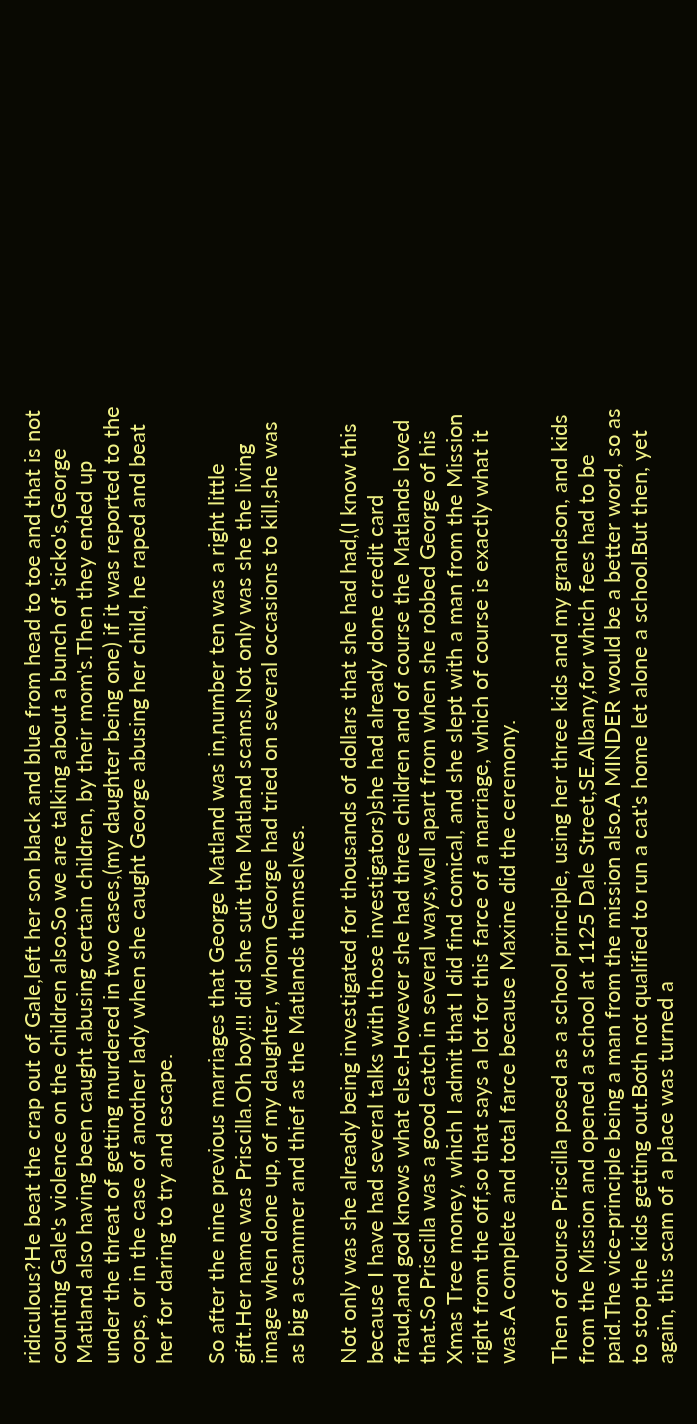ridiculous?He beat the crap out of Gale,left her son black and blue from head to toe and that is not counting Gale's violence on the children also.So we are talking about a bunch of 'sicko's,George Matland also having been caught abusing certain children, by their mom's.Then they ended up under the threat of getting murdered in two cases,(my daughter being one) if it was reported to the cops, or in the case of another lady when she caught George abusing her child, he raped and beat her for daring to try and escape.

So after the nine previous marriages that George Matland was in,number ten was a right little gift.Her name was Priscilla.Oh boy!!! did she suit the Matland scams.Not only was she the living image when done up, of my daughter, whom George had tried on several occasions to kill,she was as big a scammer and thief as the Matlands themselves.

Not only was she already being investigated for thousands of dollars that she had had,(I know this because I have had several talks with those investigators)she had already done credit card fraud,and god knows what else.However she had three children and of course the Matlands loved that.So Priscilla was a good catch in several ways,well apart from when she robbed George of his Xmas Tree money, which I admit that I did find comical, and she slept with a man from the Mission right from the off,so that says a lot for this farce of a marriage, which of course is exactly what it was.A complete and total farce because Maxine did the ceremony.

Then of course Priscilla posed as a school principle, using her three kids and my grandson, and kids from the Mission and opened a school at 1125 Dale Street,SE.Albany,for which fees had to be paid.The vice-principle being a man from the mission also.A MINDER would be a better word, so as to stop the kids getting out.Both not qualified to run a cat's home let alone a school.But then, yet again, this scam of a place was turned a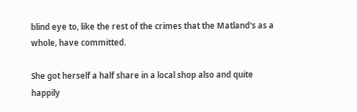blind eye to, like the rest of the crimes that the Matland's as a whole, have committed.

She got herself a half share in a local shop also and quite happily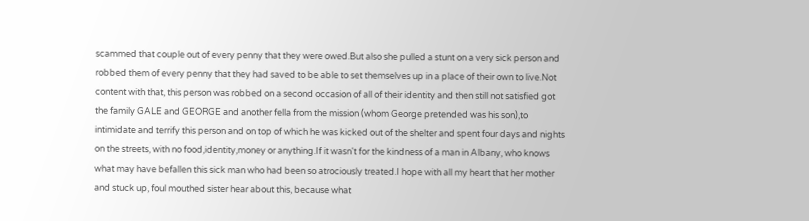scammed that couple out of every penny that they were owed.But also she pulled a stunt on a very sick person and robbed them of every penny that they had saved to be able to set themselves up in a place of their own to live.Not content with that, this person was robbed on a second occasion of all of their identity and then still not satisfied got the family GALE and GEORGE and another fella from the mission (whom George pretended was his son),to intimidate and terrify this person and on top of which he was kicked out of the shelter and spent four days and nights on the streets, with no food,identity,money or anything.If it wasn't for the kindness of a man in Albany, who knows what may have befallen this sick man who had been so atrociously treated.I hope with all my heart that her mother and stuck up, foul mouthed sister hear about this, because what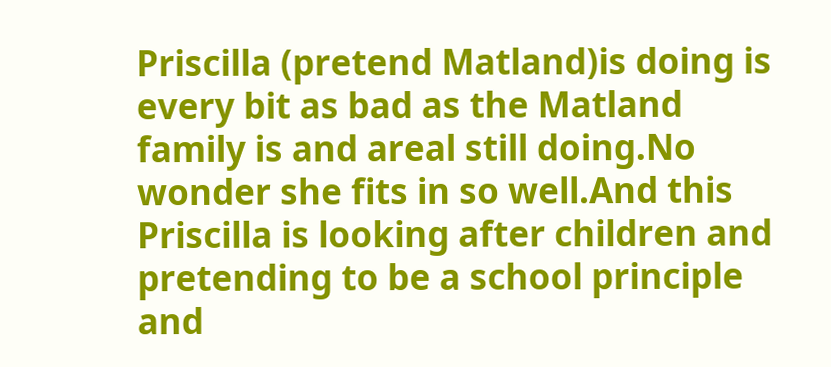Priscilla (pretend Matland)is doing is every bit as bad as the Matland family is and areal still doing.No wonder she fits in so well.And this Priscilla is looking after children and pretending to be a school principle and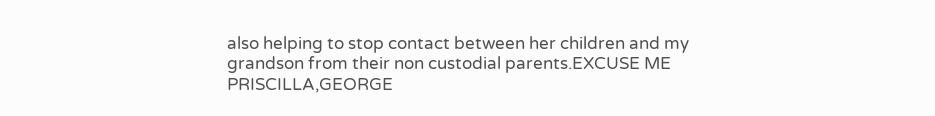also helping to stop contact between her children and my grandson from their non custodial parents.EXCUSE ME PRISCILLA,GEORGE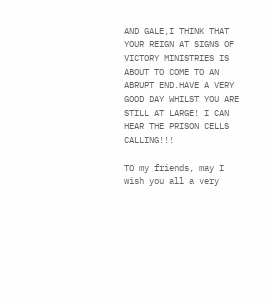AND GALE,I THINK THAT YOUR REIGN AT SIGNS OF VICTORY MINISTRIES IS ABOUT TO COME TO AN ABRUPT END.HAVE A VERY GOOD DAY WHILST YOU ARE STILL AT LARGE! I CAN HEAR THE PRISON CELLS CALLING!!!

TO my friends, may I wish you all a very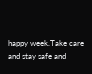happy week.Take care and stay safe and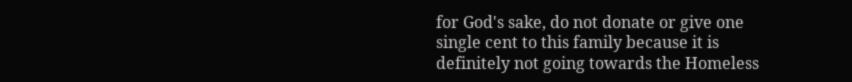for God's sake, do not donate or give one single cent to this family because it is definitely not going towards the Homeless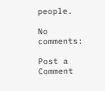people.

No comments:

Post a Comment